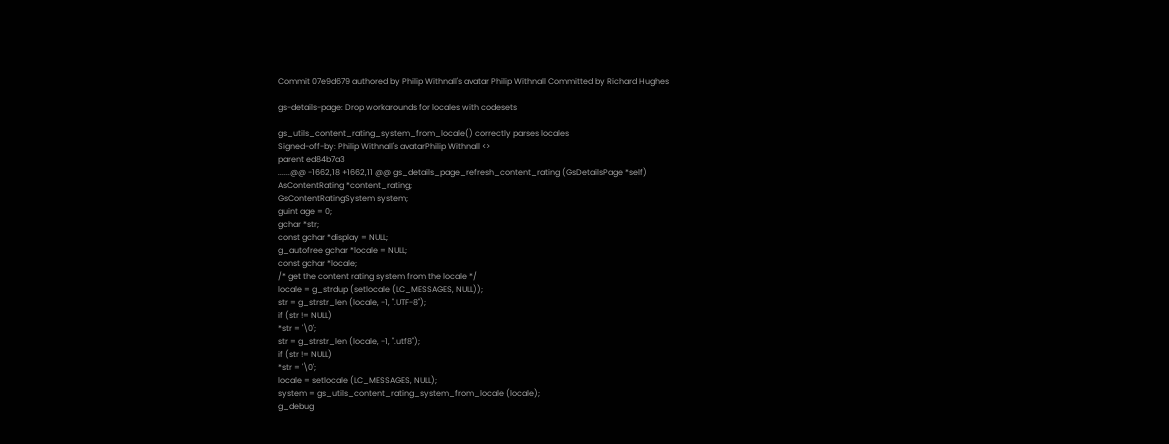Commit 07e9d679 authored by Philip Withnall's avatar Philip Withnall Committed by Richard Hughes

gs-details-page: Drop workarounds for locales with codesets

gs_utils_content_rating_system_from_locale() correctly parses locales
Signed-off-by: Philip Withnall's avatarPhilip Withnall <>
parent ed84b7a3
......@@ -1662,18 +1662,11 @@ gs_details_page_refresh_content_rating (GsDetailsPage *self)
AsContentRating *content_rating;
GsContentRatingSystem system;
guint age = 0;
gchar *str;
const gchar *display = NULL;
g_autofree gchar *locale = NULL;
const gchar *locale;
/* get the content rating system from the locale */
locale = g_strdup (setlocale (LC_MESSAGES, NULL));
str = g_strstr_len (locale, -1, ".UTF-8");
if (str != NULL)
*str = '\0';
str = g_strstr_len (locale, -1, ".utf8");
if (str != NULL)
*str = '\0';
locale = setlocale (LC_MESSAGES, NULL);
system = gs_utils_content_rating_system_from_locale (locale);
g_debug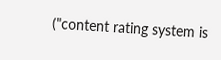("content rating system is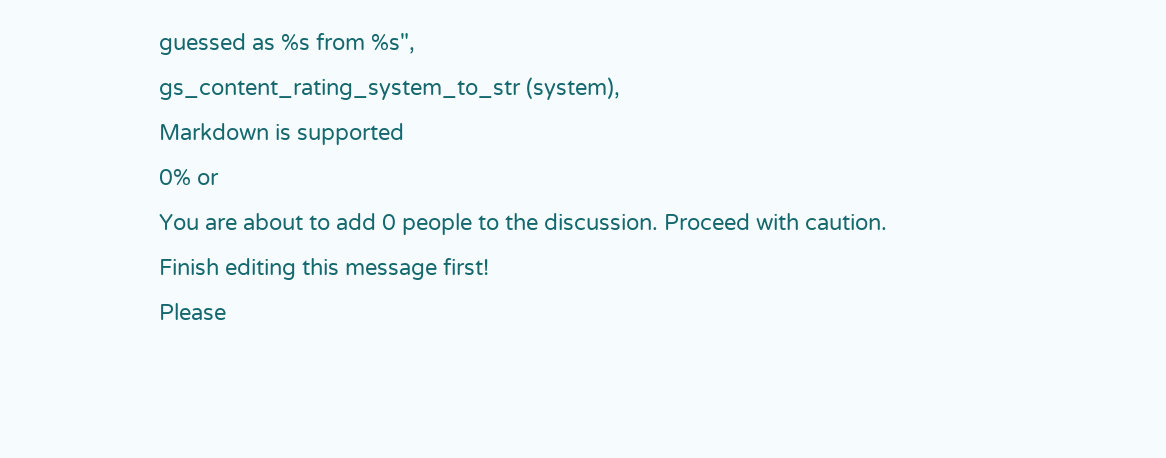guessed as %s from %s",
gs_content_rating_system_to_str (system),
Markdown is supported
0% or
You are about to add 0 people to the discussion. Proceed with caution.
Finish editing this message first!
Please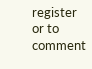register or to comment